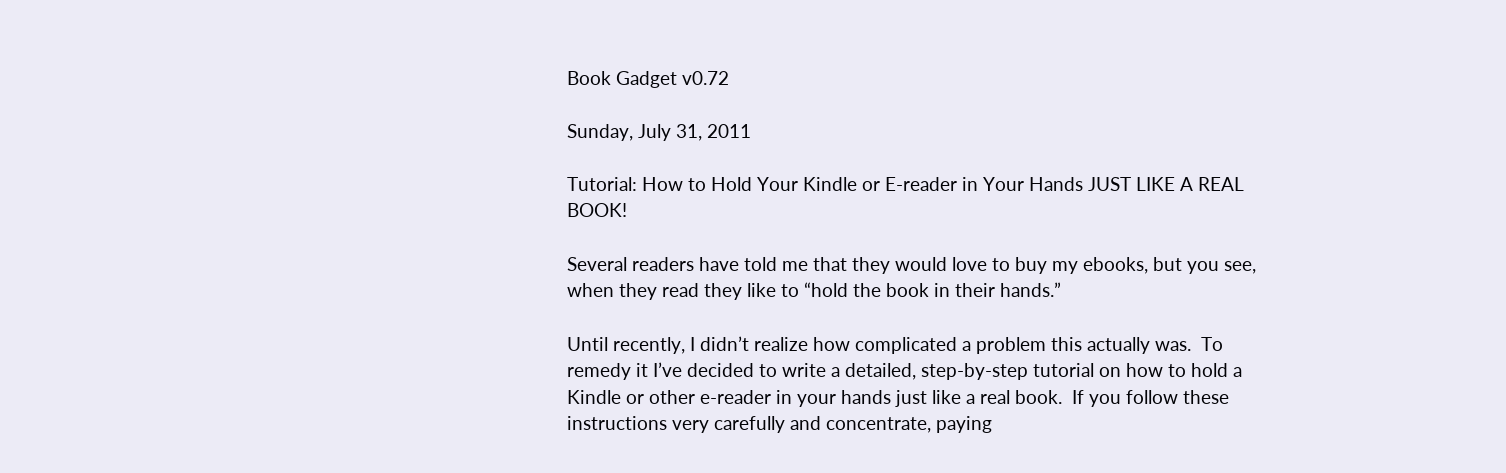Book Gadget v0.72

Sunday, July 31, 2011

Tutorial: How to Hold Your Kindle or E-reader in Your Hands JUST LIKE A REAL BOOK!

Several readers have told me that they would love to buy my ebooks, but you see, when they read they like to “hold the book in their hands.”

Until recently, I didn’t realize how complicated a problem this actually was.  To remedy it I’ve decided to write a detailed, step-by-step tutorial on how to hold a Kindle or other e-reader in your hands just like a real book.  If you follow these instructions very carefully and concentrate, paying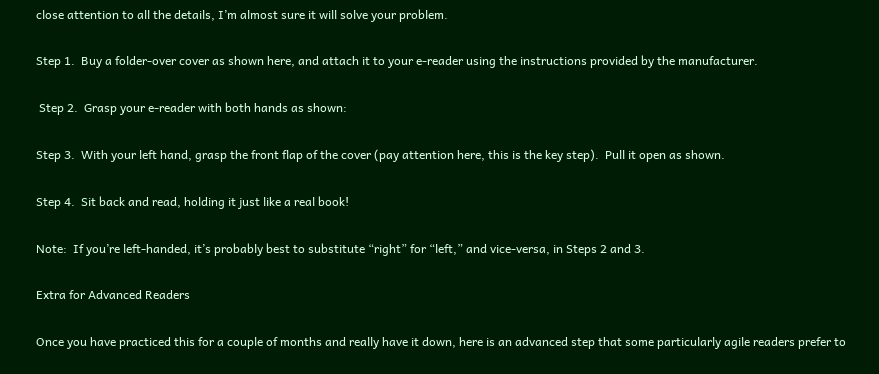close attention to all the details, I’m almost sure it will solve your problem.

Step 1.  Buy a folder-over cover as shown here, and attach it to your e-reader using the instructions provided by the manufacturer.

 Step 2.  Grasp your e-reader with both hands as shown:

Step 3.  With your left hand, grasp the front flap of the cover (pay attention here, this is the key step).  Pull it open as shown.

Step 4.  Sit back and read, holding it just like a real book!

Note:  If you’re left-handed, it’s probably best to substitute “right” for “left,” and vice-versa, in Steps 2 and 3.

Extra for Advanced Readers

Once you have practiced this for a couple of months and really have it down, here is an advanced step that some particularly agile readers prefer to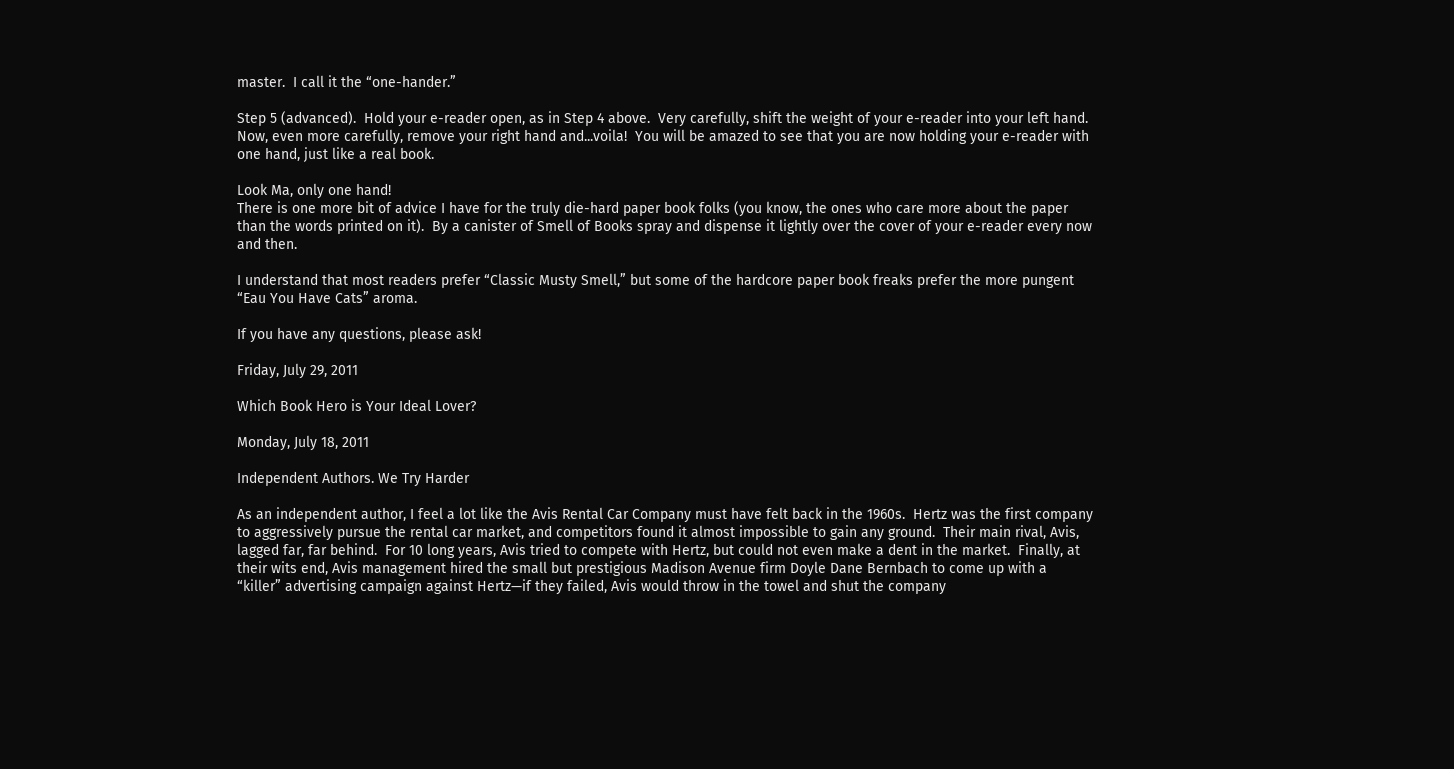master.  I call it the “one-hander.”

Step 5 (advanced).  Hold your e-reader open, as in Step 4 above.  Very carefully, shift the weight of your e-reader into your left hand.  Now, even more carefully, remove your right hand and...voila!  You will be amazed to see that you are now holding your e-reader with one hand, just like a real book.

Look Ma, only one hand!
There is one more bit of advice I have for the truly die-hard paper book folks (you know, the ones who care more about the paper than the words printed on it).  By a canister of Smell of Books spray and dispense it lightly over the cover of your e-reader every now and then.

I understand that most readers prefer “Classic Musty Smell,” but some of the hardcore paper book freaks prefer the more pungent “Eau You Have Cats” aroma.

If you have any questions, please ask!

Friday, July 29, 2011

Which Book Hero is Your Ideal Lover?

Monday, July 18, 2011

Independent Authors. We Try Harder

As an independent author, I feel a lot like the Avis Rental Car Company must have felt back in the 1960s.  Hertz was the first company to aggressively pursue the rental car market, and competitors found it almost impossible to gain any ground.  Their main rival, Avis, lagged far, far behind.  For 10 long years, Avis tried to compete with Hertz, but could not even make a dent in the market.  Finally, at their wits end, Avis management hired the small but prestigious Madison Avenue firm Doyle Dane Bernbach to come up with a “killer” advertising campaign against Hertz—if they failed, Avis would throw in the towel and shut the company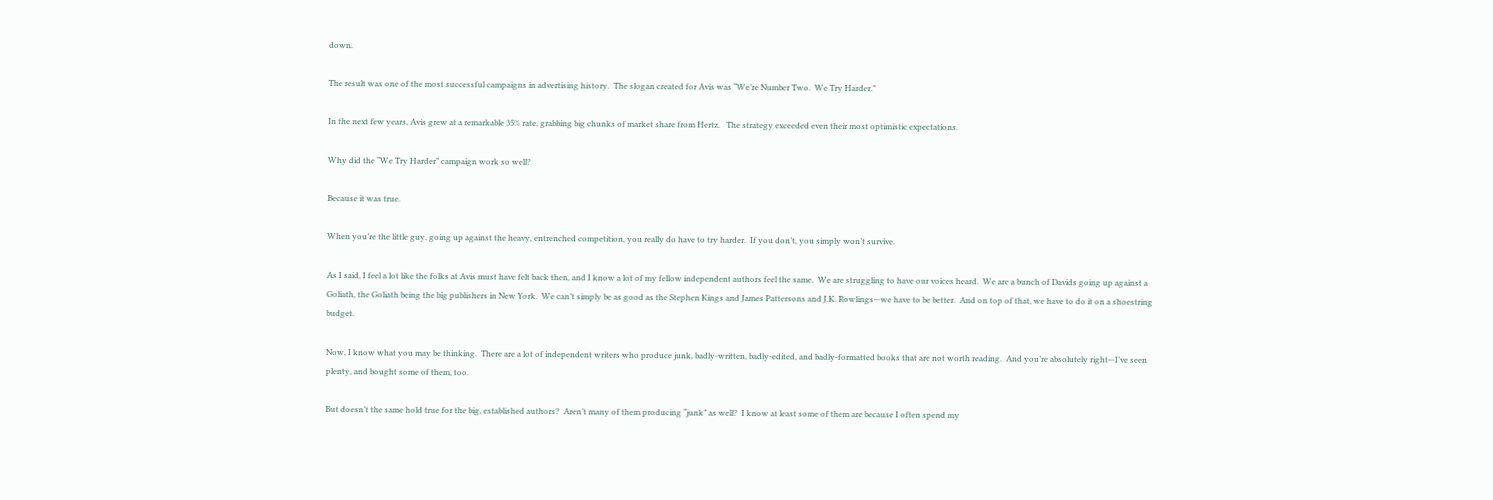down.

The result was one of the most successful campaigns in advertising history.  The slogan created for Avis was “We’re Number Two.  We Try Harder.”

In the next few years, Avis grew at a remarkable 35% rate, grabbing big chunks of market share from Hertz.   The strategy exceeded even their most optimistic expectations.

Why did the “We Try Harder” campaign work so well?

Because it was true.

When you’re the little guy, going up against the heavy, entrenched competition, you really do have to try harder.  If you don’t, you simply won’t survive.

As I said, I feel a lot like the folks at Avis must have felt back then, and I know a lot of my fellow independent authors feel the same.  We are struggling to have our voices heard.  We are a bunch of Davids going up against a Goliath, the Goliath being the big publishers in New York.  We can’t simply be as good as the Stephen Kings and James Pattersons and J.K. Rowlings—we have to be better.  And on top of that, we have to do it on a shoestring budget.

Now, I know what you may be thinking.  There are a lot of independent writers who produce junk, badly-written, badly-edited, and badly-formatted books that are not worth reading.  And you’re absolutely right—I’ve seen plenty, and bought some of them, too.

But doesn’t the same hold true for the big, established authors?  Aren’t many of them producing “junk” as well?  I know at least some of them are because I often spend my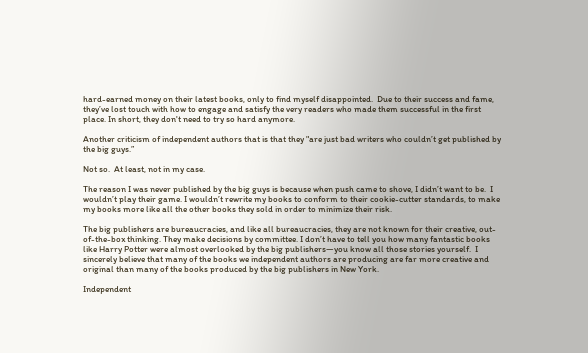hard-earned money on their latest books, only to find myself disappointed.  Due to their success and fame, they’ve lost touch with how to engage and satisfy the very readers who made them successful in the first place. In short, they don't need to try so hard anymore.

Another criticism of independent authors that is that they "are just bad writers who couldn’t get published by the big guys.”

Not so.  At least, not in my case.

The reason I was never published by the big guys is because when push came to shove, I didn’t want to be.  I wouldn’t play their game. I wouldn’t rewrite my books to conform to their cookie-cutter standards, to make my books more like all the other books they sold in order to minimize their risk.

The big publishers are bureaucracies, and like all bureaucracies, they are not known for their creative, out-of-the-box thinking. They make decisions by committee. I don’t have to tell you how many fantastic books like Harry Potter were almost overlooked by the big publishers—you know all those stories yourself.  I sincerely believe that many of the books we independent authors are producing are far more creative and original than many of the books produced by the big publishers in New York.

Independent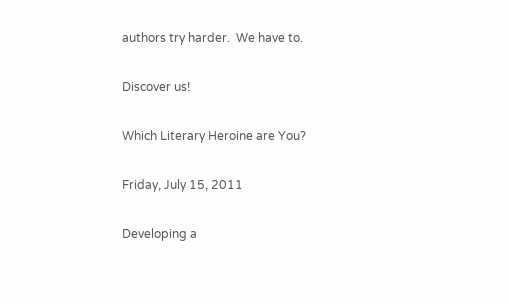authors try harder.  We have to.

Discover us!

Which Literary Heroine are You?

Friday, July 15, 2011

Developing a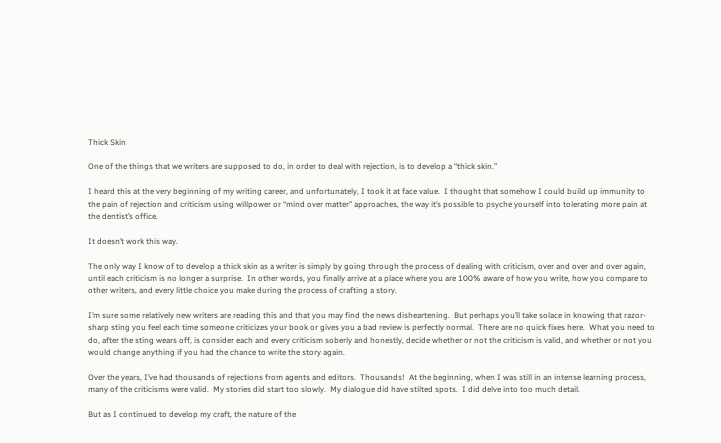Thick Skin

One of the things that we writers are supposed to do, in order to deal with rejection, is to develop a “thick skin.”

I heard this at the very beginning of my writing career, and unfortunately, I took it at face value.  I thought that somehow I could build up immunity to the pain of rejection and criticism using willpower or “mind over matter” approaches, the way it’s possible to psyche yourself into tolerating more pain at the dentist’s office.

It doesn’t work this way.

The only way I know of to develop a thick skin as a writer is simply by going through the process of dealing with criticism, over and over and over again, until each criticism is no longer a surprise.  In other words, you finally arrive at a place where you are 100% aware of how you write, how you compare to other writers, and every little choice you make during the process of crafting a story.

I’m sure some relatively new writers are reading this and that you may find the news disheartening.  But perhaps you’ll take solace in knowing that razor-sharp sting you feel each time someone criticizes your book or gives you a bad review is perfectly normal.  There are no quick fixes here.  What you need to do, after the sting wears off, is consider each and every criticism soberly and honestly, decide whether or not the criticism is valid, and whether or not you would change anything if you had the chance to write the story again.

Over the years, I’ve had thousands of rejections from agents and editors.  Thousands!  At the beginning, when I was still in an intense learning process, many of the criticisms were valid.  My stories did start too slowly.  My dialogue did have stilted spots.  I did delve into too much detail.

But as I continued to develop my craft, the nature of the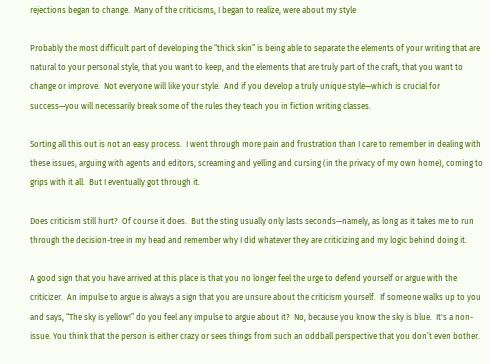rejections began to change.  Many of the criticisms, I began to realize, were about my style

Probably the most difficult part of developing the “thick skin” is being able to separate the elements of your writing that are natural to your personal style, that you want to keep, and the elements that are truly part of the craft, that you want to change or improve.  Not everyone will like your style.  And if you develop a truly unique style—which is crucial for success—you will necessarily break some of the rules they teach you in fiction writing classes.

Sorting all this out is not an easy process.  I went through more pain and frustration than I care to remember in dealing with these issues, arguing with agents and editors, screaming and yelling and cursing (in the privacy of my own home), coming to grips with it all.  But I eventually got through it.

Does criticism still hurt?  Of course it does.  But the sting usually only lasts seconds—namely, as long as it takes me to run through the decision-tree in my head and remember why I did whatever they are criticizing and my logic behind doing it.

A good sign that you have arrived at this place is that you no longer feel the urge to defend yourself or argue with the criticizer.  An impulse to argue is always a sign that you are unsure about the criticism yourself.  If someone walks up to you and says, “The sky is yellow!” do you feel any impulse to argue about it?  No, because you know the sky is blue.  It's a non-issue. You think that the person is either crazy or sees things from such an oddball perspective that you don’t even bother.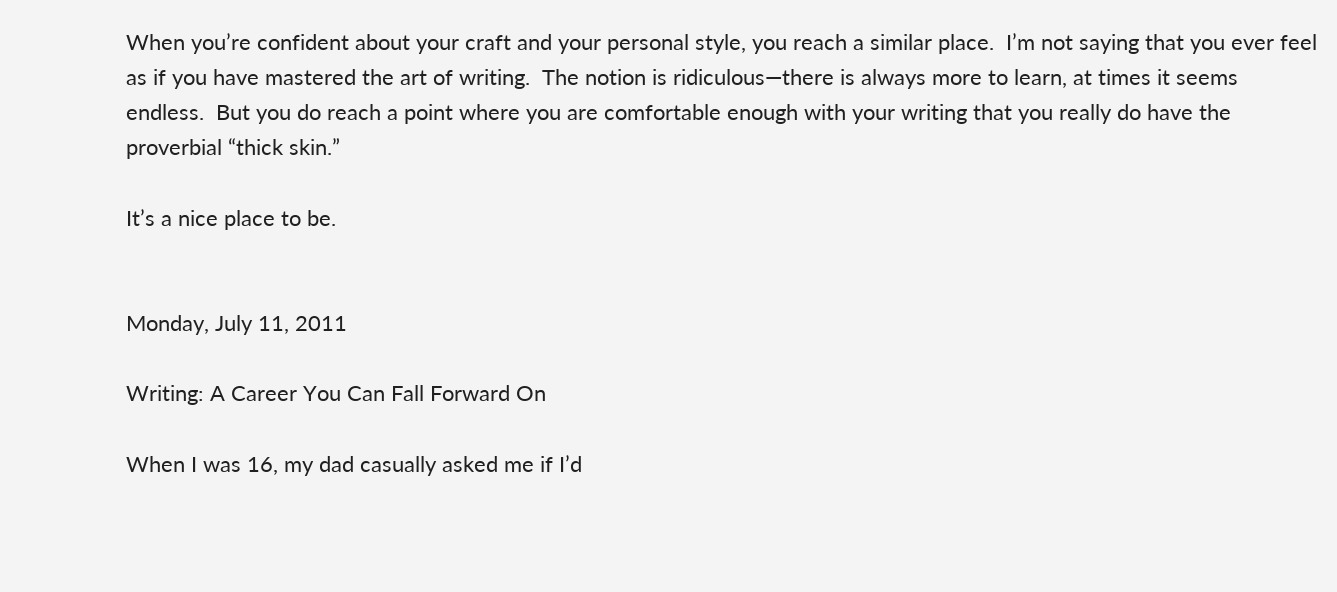When you’re confident about your craft and your personal style, you reach a similar place.  I’m not saying that you ever feel as if you have mastered the art of writing.  The notion is ridiculous—there is always more to learn, at times it seems endless.  But you do reach a point where you are comfortable enough with your writing that you really do have the proverbial “thick skin.”

It’s a nice place to be.


Monday, July 11, 2011

Writing: A Career You Can Fall Forward On

When I was 16, my dad casually asked me if I’d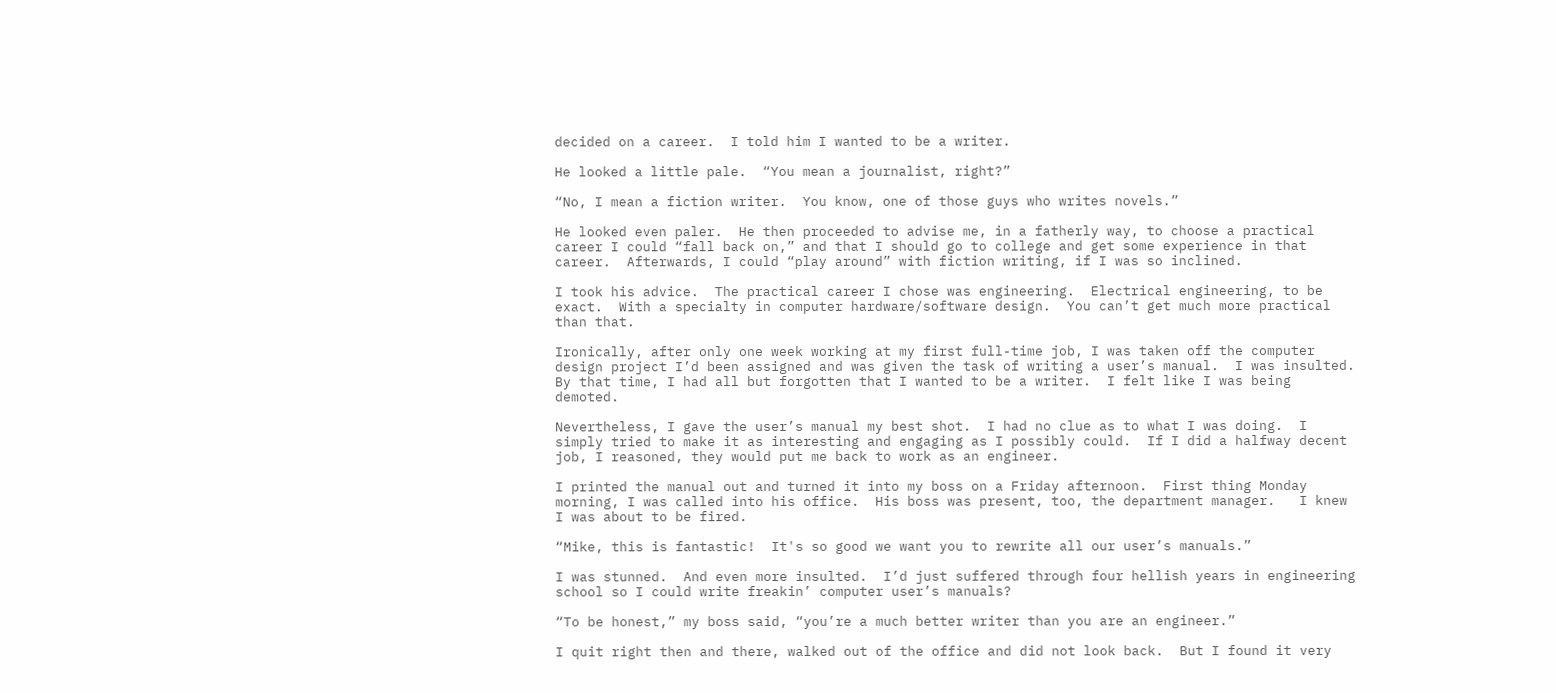decided on a career.  I told him I wanted to be a writer.

He looked a little pale.  “You mean a journalist, right?”

“No, I mean a fiction writer.  You know, one of those guys who writes novels.”

He looked even paler.  He then proceeded to advise me, in a fatherly way, to choose a practical career I could “fall back on,” and that I should go to college and get some experience in that career.  Afterwards, I could “play around” with fiction writing, if I was so inclined.

I took his advice.  The practical career I chose was engineering.  Electrical engineering, to be exact.  With a specialty in computer hardware/software design.  You can’t get much more practical than that.

Ironically, after only one week working at my first full-time job, I was taken off the computer design project I’d been assigned and was given the task of writing a user’s manual.  I was insulted.  By that time, I had all but forgotten that I wanted to be a writer.  I felt like I was being demoted.

Nevertheless, I gave the user’s manual my best shot.  I had no clue as to what I was doing.  I simply tried to make it as interesting and engaging as I possibly could.  If I did a halfway decent job, I reasoned, they would put me back to work as an engineer.

I printed the manual out and turned it into my boss on a Friday afternoon.  First thing Monday morning, I was called into his office.  His boss was present, too, the department manager.   I knew I was about to be fired.

“Mike, this is fantastic!  It's so good we want you to rewrite all our user’s manuals.”

I was stunned.  And even more insulted.  I’d just suffered through four hellish years in engineering school so I could write freakin’ computer user’s manuals?

“To be honest,” my boss said, “you’re a much better writer than you are an engineer.”

I quit right then and there, walked out of the office and did not look back.  But I found it very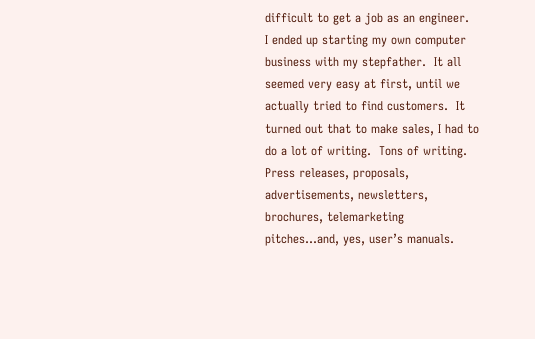difficult to get a job as an engineer.  I ended up starting my own computer business with my stepfather.  It all seemed very easy at first, until we actually tried to find customers.  It turned out that to make sales, I had to do a lot of writing.  Tons of writing.  Press releases, proposals, advertisements, newsletters, brochures, telemarketing pitches...and, yes, user’s manuals.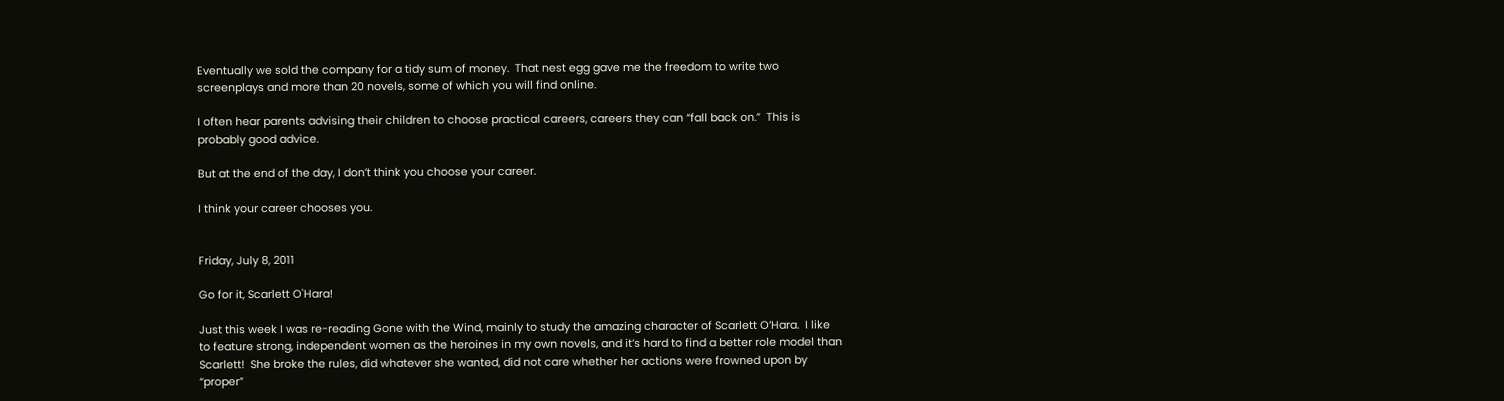Eventually we sold the company for a tidy sum of money.  That nest egg gave me the freedom to write two screenplays and more than 20 novels, some of which you will find online.

I often hear parents advising their children to choose practical careers, careers they can “fall back on.”  This is probably good advice.

But at the end of the day, I don’t think you choose your career.

I think your career chooses you.


Friday, July 8, 2011

Go for it, Scarlett O'Hara!

Just this week I was re-reading Gone with the Wind, mainly to study the amazing character of Scarlett O’Hara.  I like to feature strong, independent women as the heroines in my own novels, and it’s hard to find a better role model than Scarlett!  She broke the rules, did whatever she wanted, did not care whether her actions were frowned upon by “proper”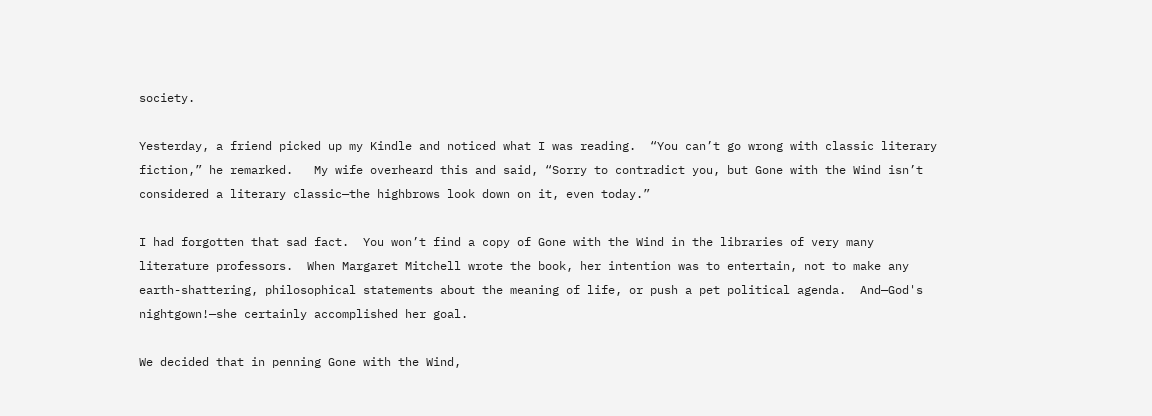society.

Yesterday, a friend picked up my Kindle and noticed what I was reading.  “You can’t go wrong with classic literary fiction,” he remarked.   My wife overheard this and said, “Sorry to contradict you, but Gone with the Wind isn’t considered a literary classic—the highbrows look down on it, even today.”

I had forgotten that sad fact.  You won’t find a copy of Gone with the Wind in the libraries of very many literature professors.  When Margaret Mitchell wrote the book, her intention was to entertain, not to make any earth-shattering, philosophical statements about the meaning of life, or push a pet political agenda.  And—God's nightgown!—she certainly accomplished her goal.

We decided that in penning Gone with the Wind,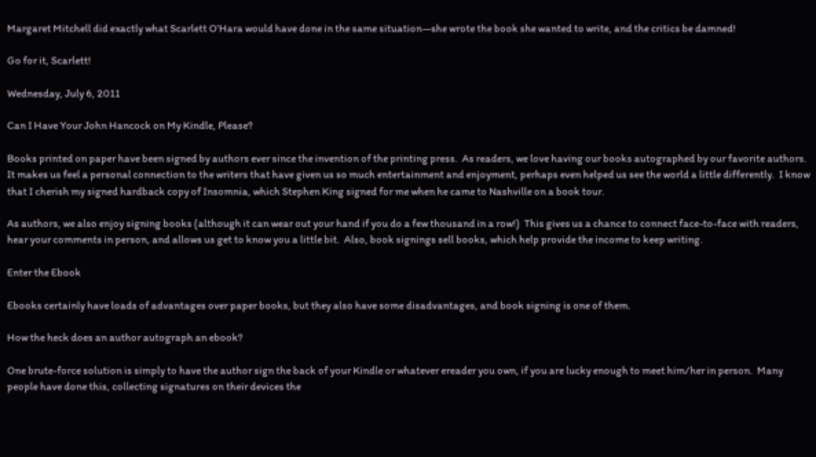Margaret Mitchell did exactly what Scarlett O’Hara would have done in the same situation—she wrote the book she wanted to write, and the critics be damned!

Go for it, Scarlett!

Wednesday, July 6, 2011

Can I Have Your John Hancock on My Kindle, Please?

Books printed on paper have been signed by authors ever since the invention of the printing press.  As readers, we love having our books autographed by our favorite authors.  It makes us feel a personal connection to the writers that have given us so much entertainment and enjoyment, perhaps even helped us see the world a little differently.  I know that I cherish my signed hardback copy of Insomnia, which Stephen King signed for me when he came to Nashville on a book tour.

As authors, we also enjoy signing books (although it can wear out your hand if you do a few thousand in a row!)  This gives us a chance to connect face-to-face with readers, hear your comments in person, and allows us get to know you a little bit.  Also, book signings sell books, which help provide the income to keep writing.

Enter the Ebook

Ebooks certainly have loads of advantages over paper books, but they also have some disadvantages, and book signing is one of them.

How the heck does an author autograph an ebook?

One brute-force solution is simply to have the author sign the back of your Kindle or whatever ereader you own, if you are lucky enough to meet him/her in person.  Many people have done this, collecting signatures on their devices the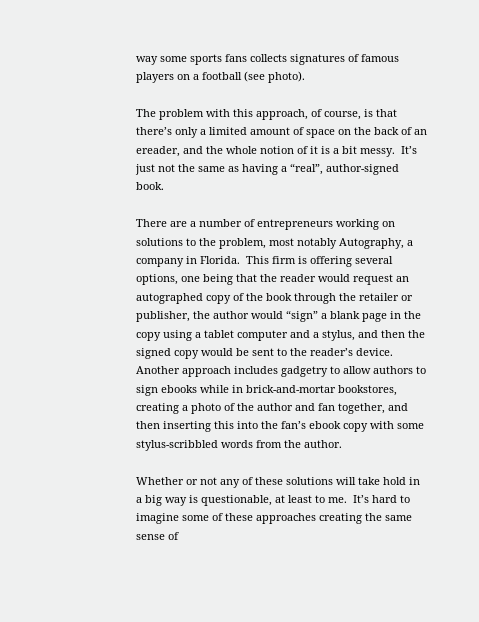way some sports fans collects signatures of famous players on a football (see photo).

The problem with this approach, of course, is that there’s only a limited amount of space on the back of an ereader, and the whole notion of it is a bit messy.  It’s just not the same as having a “real”, author-signed book.

There are a number of entrepreneurs working on solutions to the problem, most notably Autography, a company in Florida.  This firm is offering several options, one being that the reader would request an autographed copy of the book through the retailer or publisher, the author would “sign” a blank page in the copy using a tablet computer and a stylus, and then the signed copy would be sent to the reader’s device.  Another approach includes gadgetry to allow authors to sign ebooks while in brick-and-mortar bookstores, creating a photo of the author and fan together, and then inserting this into the fan’s ebook copy with some stylus-scribbled words from the author.

Whether or not any of these solutions will take hold in a big way is questionable, at least to me.  It’s hard to imagine some of these approaches creating the same sense of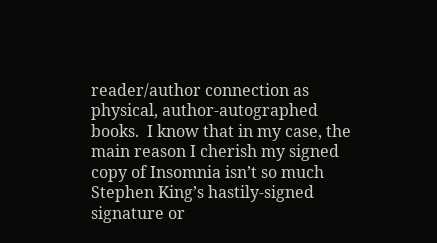reader/author connection as physical, author-autographed books.  I know that in my case, the main reason I cherish my signed copy of Insomnia isn’t so much Stephen King’s hastily-signed signature or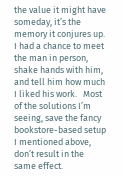the value it might have someday, it’s the memory it conjures up.  I had a chance to meet the man in person, shake hands with him, and tell him how much I liked his work.   Most of the solutions I’m seeing, save the fancy bookstore-based setup I mentioned above, don’t result in the same effect.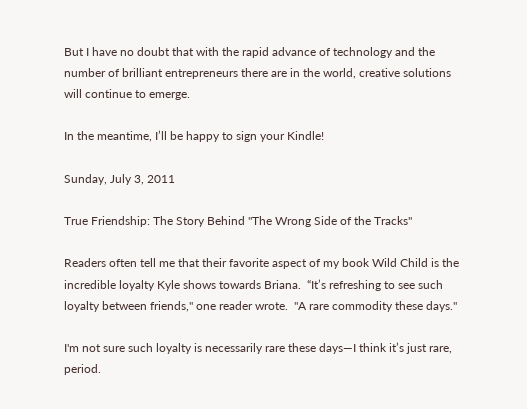But I have no doubt that with the rapid advance of technology and the number of brilliant entrepreneurs there are in the world, creative solutions will continue to emerge.

In the meantime, I’ll be happy to sign your Kindle!

Sunday, July 3, 2011

True Friendship: The Story Behind "The Wrong Side of the Tracks"

Readers often tell me that their favorite aspect of my book Wild Child is the incredible loyalty Kyle shows towards Briana.  “It’s refreshing to see such  loyalty between friends," one reader wrote.  "A rare commodity these days."

I'm not sure such loyalty is necessarily rare these days—I think it’s just rare, period.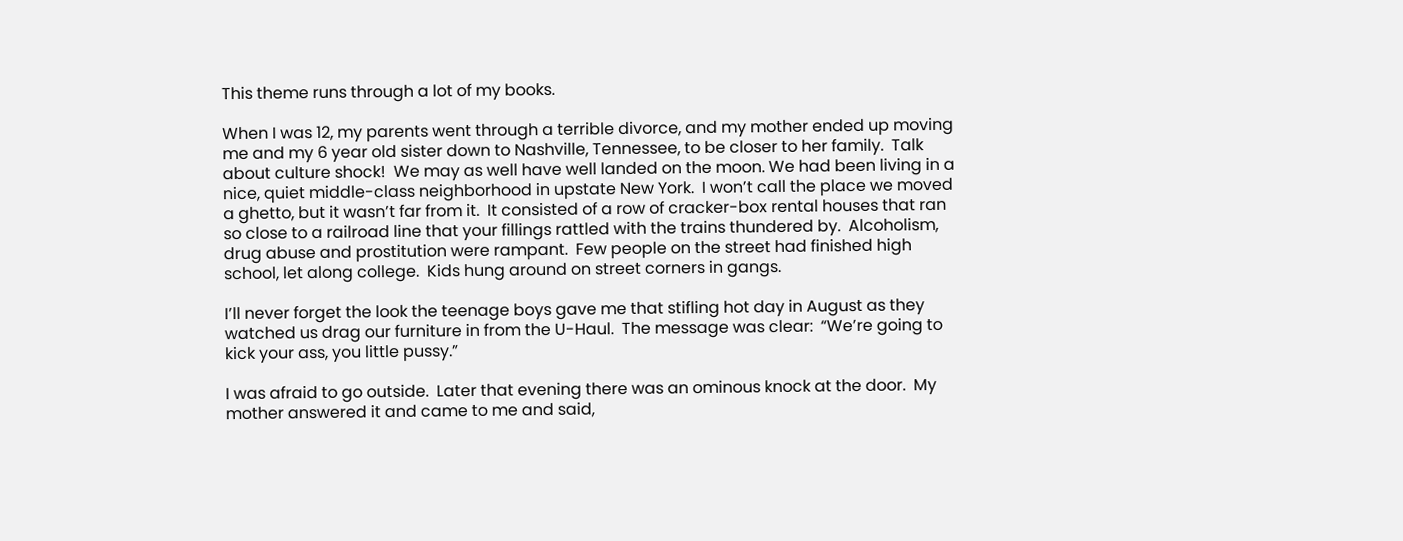This theme runs through a lot of my books.

When I was 12, my parents went through a terrible divorce, and my mother ended up moving me and my 6 year old sister down to Nashville, Tennessee, to be closer to her family.  Talk about culture shock!  We may as well have well landed on the moon. We had been living in a nice, quiet middle-class neighborhood in upstate New York.  I won’t call the place we moved a ghetto, but it wasn’t far from it.  It consisted of a row of cracker-box rental houses that ran so close to a railroad line that your fillings rattled with the trains thundered by.  Alcoholism, drug abuse and prostitution were rampant.  Few people on the street had finished high school, let along college.  Kids hung around on street corners in gangs.

I’ll never forget the look the teenage boys gave me that stifling hot day in August as they watched us drag our furniture in from the U-Haul.  The message was clear:  “We’re going to kick your ass, you little pussy.”

I was afraid to go outside.  Later that evening there was an ominous knock at the door.  My mother answered it and came to me and said,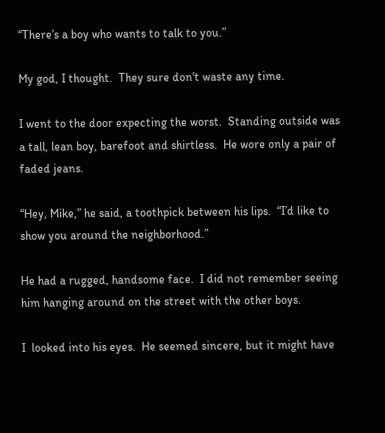“There’s a boy who wants to talk to you.”

My god, I thought.  They sure don't waste any time.

I went to the door expecting the worst.  Standing outside was a tall, lean boy, barefoot and shirtless.  He wore only a pair of faded jeans.

“Hey, Mike,” he said, a toothpick between his lips.  “I’d like to show you around the neighborhood.”

He had a rugged, handsome face.  I did not remember seeing him hanging around on the street with the other boys.

I  looked into his eyes.  He seemed sincere, but it might have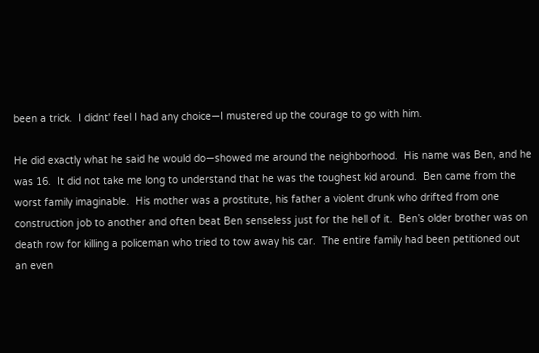been a trick.  I didnt' feel I had any choice—I mustered up the courage to go with him.

He did exactly what he said he would do—showed me around the neighborhood.  His name was Ben, and he was 16.  It did not take me long to understand that he was the toughest kid around.  Ben came from the worst family imaginable.  His mother was a prostitute, his father a violent drunk who drifted from one construction job to another and often beat Ben senseless just for the hell of it.  Ben’s older brother was on death row for killing a policeman who tried to tow away his car.  The entire family had been petitioned out an even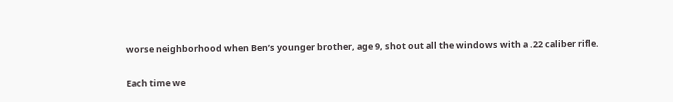worse neighborhood when Ben’s younger brother, age 9, shot out all the windows with a .22 caliber rifle.

Each time we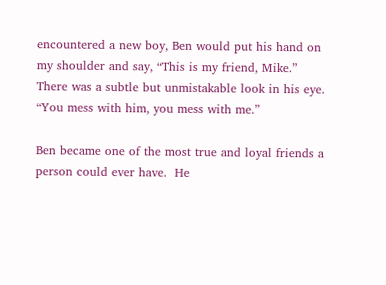encountered a new boy, Ben would put his hand on my shoulder and say, “This is my friend, Mike.”  There was a subtle but unmistakable look in his eye.  “You mess with him, you mess with me.”

Ben became one of the most true and loyal friends a person could ever have.  He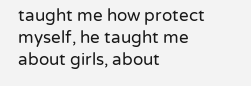taught me how protect myself, he taught me about girls, about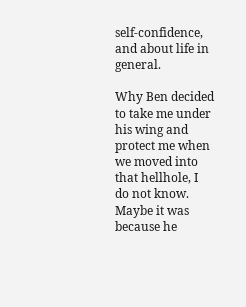self-confidence, and about life in general.

Why Ben decided to take me under his wing and protect me when we moved into that hellhole, I do not know.  Maybe it was because he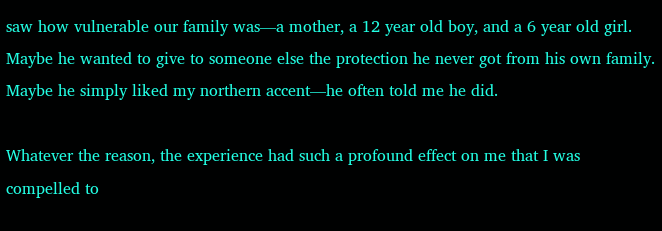saw how vulnerable our family was—a mother, a 12 year old boy, and a 6 year old girl.  Maybe he wanted to give to someone else the protection he never got from his own family.  Maybe he simply liked my northern accent—he often told me he did.

Whatever the reason, the experience had such a profound effect on me that I was compelled to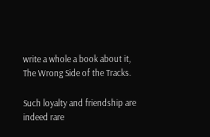write a whole a book about it, The Wrong Side of the Tracks.

Such loyalty and friendship are indeed rare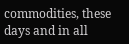commodities, these days and in all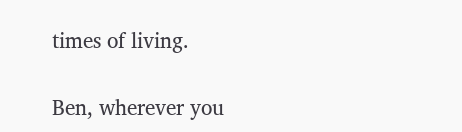times of living.

Ben, wherever you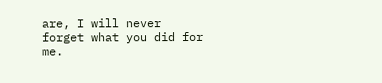are, I will never forget what you did for me.